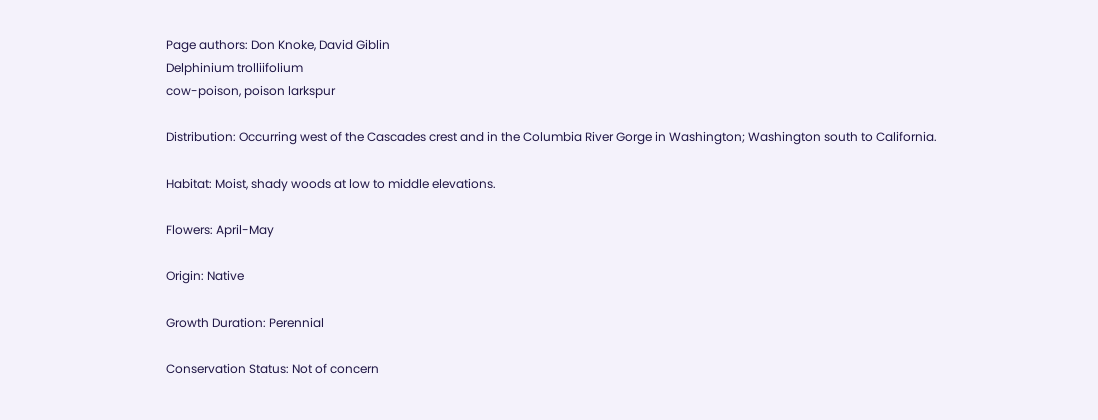Page authors: Don Knoke, David Giblin
Delphinium trolliifolium
cow-poison, poison larkspur

Distribution: Occurring west of the Cascades crest and in the Columbia River Gorge in Washington; Washington south to California.

Habitat: Moist, shady woods at low to middle elevations.

Flowers: April-May

Origin: Native

Growth Duration: Perennial

Conservation Status: Not of concern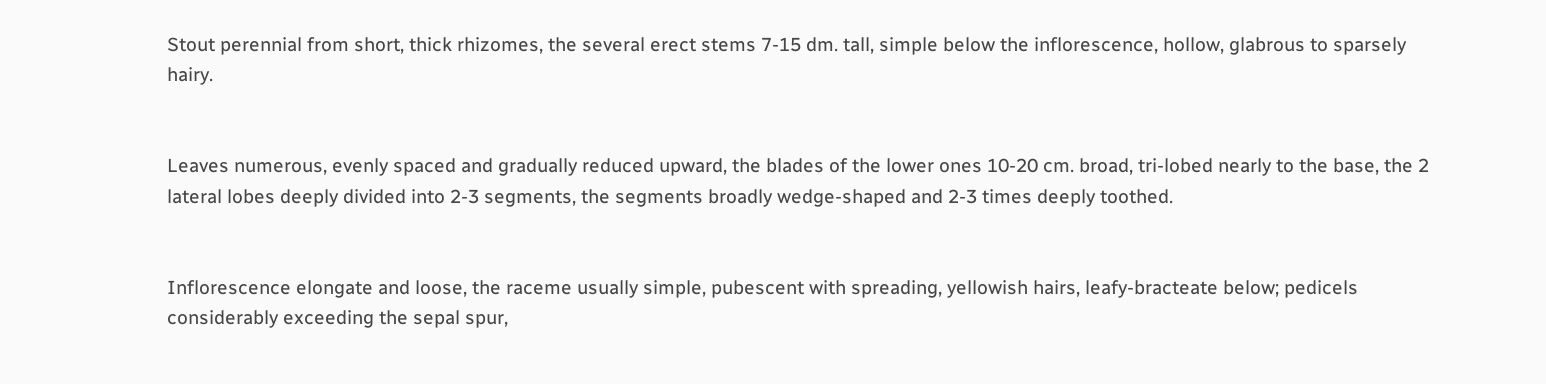Stout perennial from short, thick rhizomes, the several erect stems 7-15 dm. tall, simple below the inflorescence, hollow, glabrous to sparsely hairy.


Leaves numerous, evenly spaced and gradually reduced upward, the blades of the lower ones 10-20 cm. broad, tri-lobed nearly to the base, the 2 lateral lobes deeply divided into 2-3 segments, the segments broadly wedge-shaped and 2-3 times deeply toothed.


Inflorescence elongate and loose, the raceme usually simple, pubescent with spreading, yellowish hairs, leafy-bracteate below; pedicels considerably exceeding the sepal spur,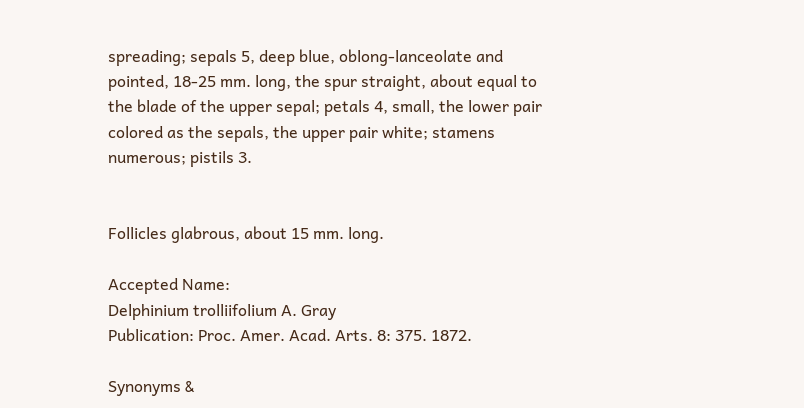spreading; sepals 5, deep blue, oblong-lanceolate and pointed, 18-25 mm. long, the spur straight, about equal to the blade of the upper sepal; petals 4, small, the lower pair colored as the sepals, the upper pair white; stamens numerous; pistils 3.


Follicles glabrous, about 15 mm. long.

Accepted Name:
Delphinium trolliifolium A. Gray
Publication: Proc. Amer. Acad. Arts. 8: 375. 1872.

Synonyms &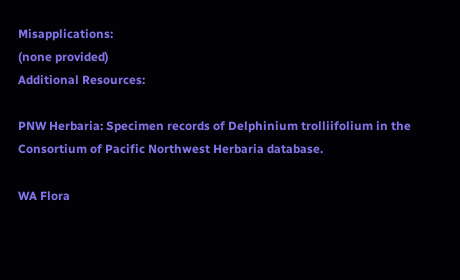Misapplications:
(none provided)
Additional Resources:

PNW Herbaria: Specimen records of Delphinium trolliifolium in the Consortium of Pacific Northwest Herbaria database.

WA Flora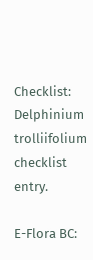Checklist: Delphinium trolliifolium checklist entry.

E-Flora BC: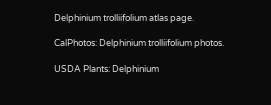Delphinium trolliifolium atlas page.

CalPhotos: Delphinium trolliifolium photos.

USDA Plants: Delphinium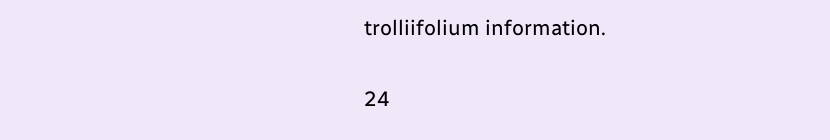trolliifolium information.

24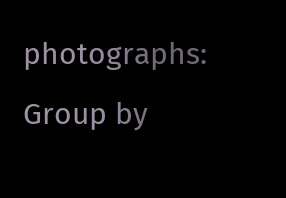photographs:
Group by